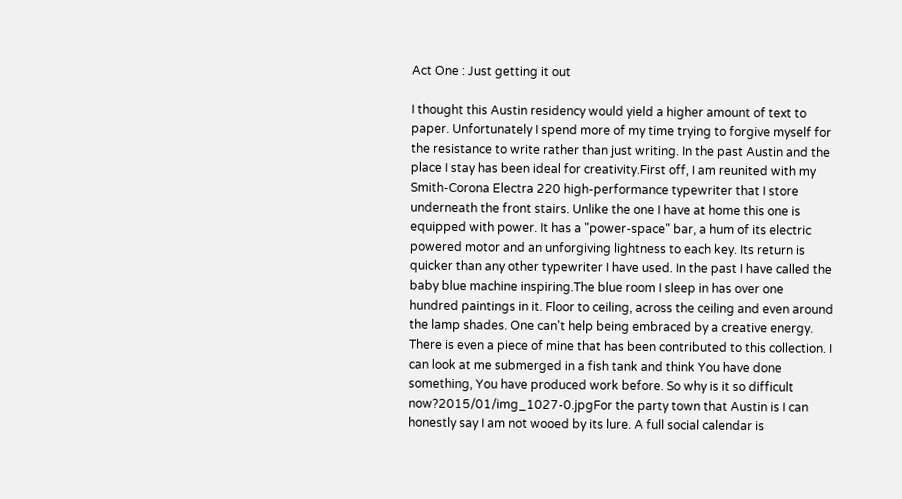Act One : Just getting it out

I thought this Austin residency would yield a higher amount of text to paper. Unfortunately I spend more of my time trying to forgive myself for the resistance to write rather than just writing. In the past Austin and the place I stay has been ideal for creativity.First off, I am reunited with my Smith-Corona Electra 220 high-performance typewriter that I store underneath the front stairs. Unlike the one I have at home this one is equipped with power. It has a "power-space" bar, a hum of its electric powered motor and an unforgiving lightness to each key. Its return is quicker than any other typewriter I have used. In the past I have called the baby blue machine inspiring.The blue room I sleep in has over one hundred paintings in it. Floor to ceiling, across the ceiling and even around the lamp shades. One can't help being embraced by a creative energy. There is even a piece of mine that has been contributed to this collection. I can look at me submerged in a fish tank and think You have done something, You have produced work before. So why is it so difficult now?2015/01/img_1027-0.jpgFor the party town that Austin is I can honestly say I am not wooed by its lure. A full social calendar is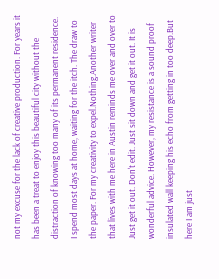not my excuse for the lack of creative production. For years it has been a treat to enjoy this beautiful city without the distraction of knowing too many of its permanent residence. I spend most days at home, waiting for the itch. The draw to the paper. For my creativity to expel.Nothing.Another writer that lives with me here in Austin reminds me over and over to Just get it out. Don't edit. Just sit down and get it out. It is wonderful advice. However, my resistance is a sound proof insulated wall keeping his echo from getting in too deep.But here I am just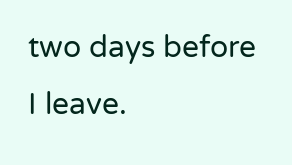two days before I leave.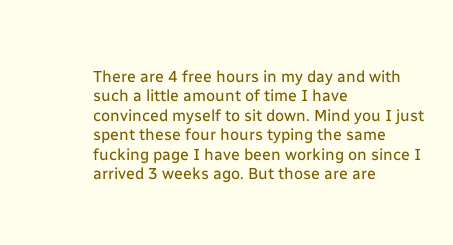There are 4 free hours in my day and with such a little amount of time I have convinced myself to sit down. Mind you I just spent these four hours typing the same fucking page I have been working on since I arrived 3 weeks ago. But those are are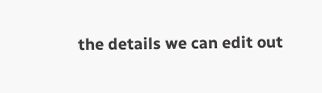the details we can edit out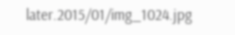later.2015/01/img_1024.jpg